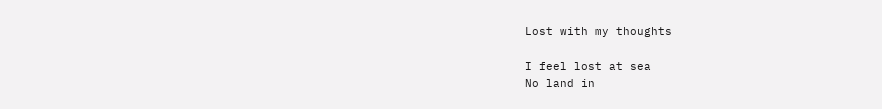Lost with my thoughts

I feel lost at sea
No land in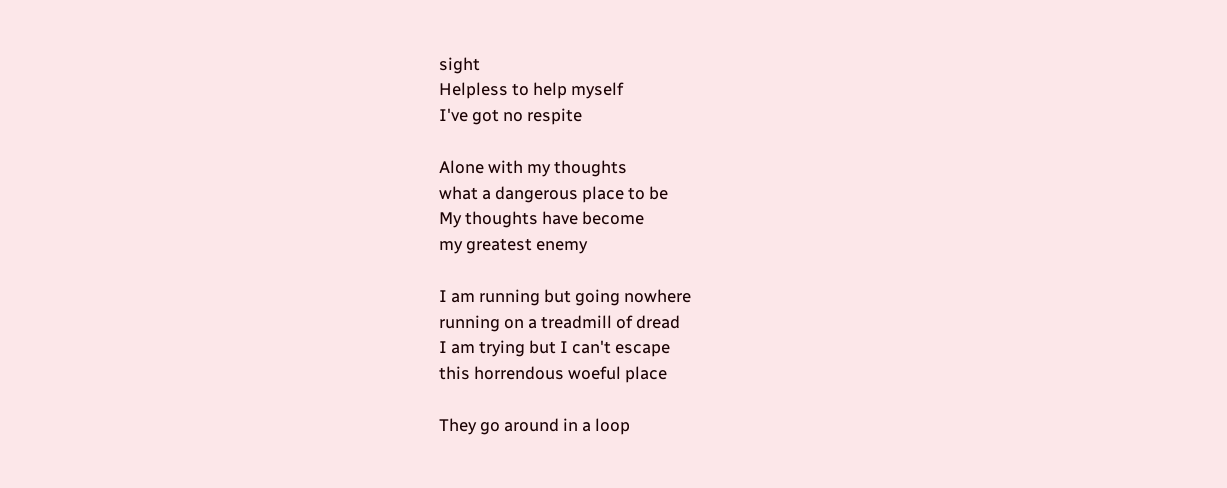sight
Helpless to help myself
I've got no respite

Alone with my thoughts
what a dangerous place to be
My thoughts have become
my greatest enemy

I am running but going nowhere
running on a treadmill of dread
I am trying but I can't escape
this horrendous woeful place

They go around in a loop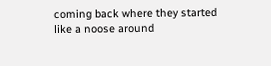coming back where they started
like a noose around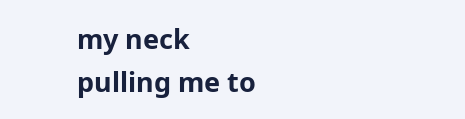my neck
pulling me to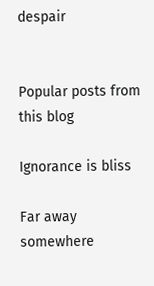despair


Popular posts from this blog

Ignorance is bliss

Far away somewhere